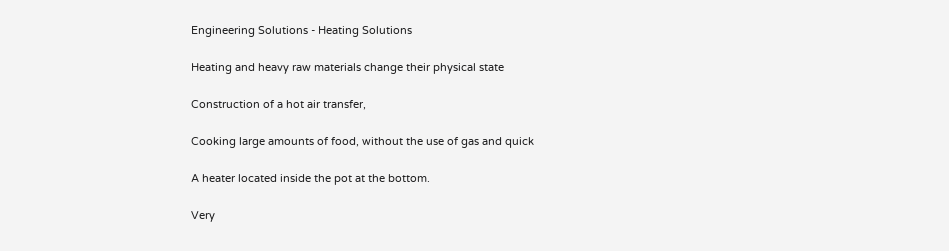Engineering Solutions - Heating Solutions

Heating and heavy raw materials change their physical state

Construction of a hot air transfer,

Cooking large amounts of food, without the use of gas and quick

A heater located inside the pot at the bottom.

Very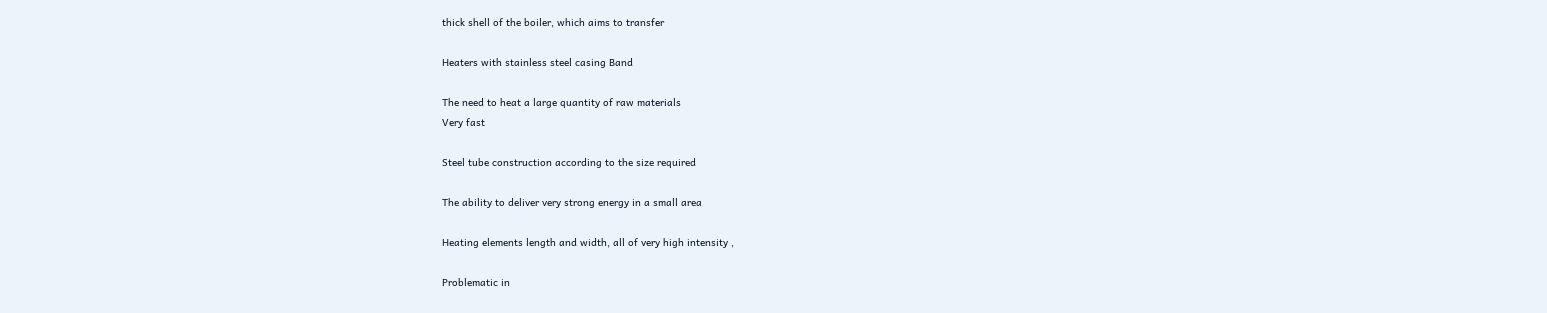thick shell of the boiler, which aims to transfer

Heaters with stainless steel casing Band

The need to heat a large quantity of raw materials
Very fast

Steel tube construction according to the size required

The ability to deliver very strong energy in a small area

Heating elements length and width, all of very high intensity ,

Problematic in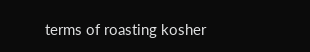terms of roasting kosher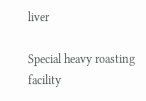liver

Special heavy roasting facility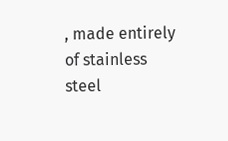, made entirely of stainless steel